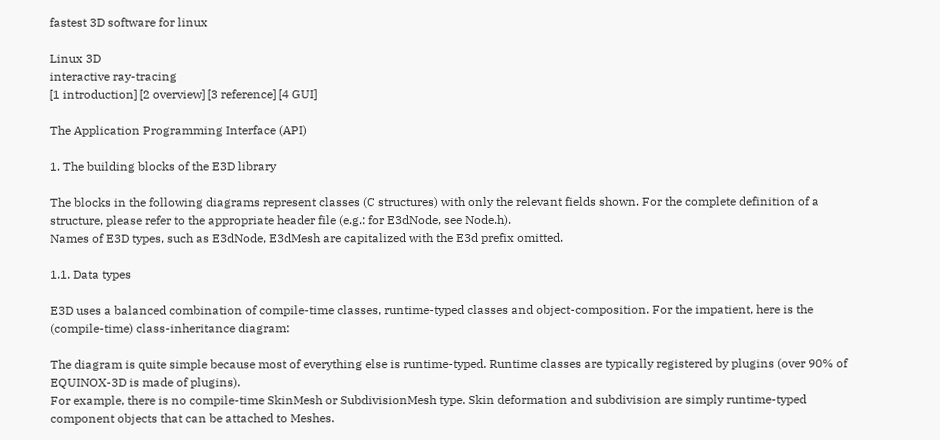fastest 3D software for linux

Linux 3D
interactive ray-tracing
[1 introduction] [2 overview] [3 reference] [4 GUI]

The Application Programming Interface (API)

1. The building blocks of the E3D library

The blocks in the following diagrams represent classes (C structures) with only the relevant fields shown. For the complete definition of a structure, please refer to the appropriate header file (e.g.: for E3dNode, see Node.h).
Names of E3D types, such as E3dNode, E3dMesh are capitalized with the E3d prefix omitted.

1.1. Data types

E3D uses a balanced combination of compile-time classes, runtime-typed classes and object-composition. For the impatient, here is the (compile-time) class-inheritance diagram:

The diagram is quite simple because most of everything else is runtime-typed. Runtime classes are typically registered by plugins (over 90% of EQUINOX-3D is made of plugins).
For example, there is no compile-time SkinMesh or SubdivisionMesh type. Skin deformation and subdivision are simply runtime-typed component objects that can be attached to Meshes.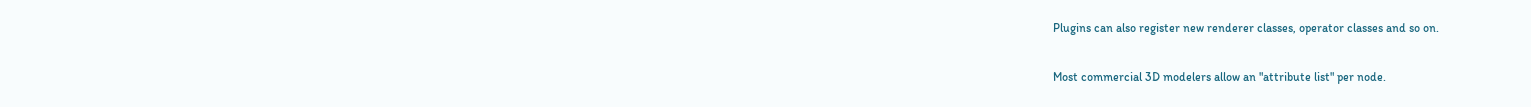Plugins can also register new renderer classes, operator classes and so on.

Most commercial 3D modelers allow an "attribute list" per node.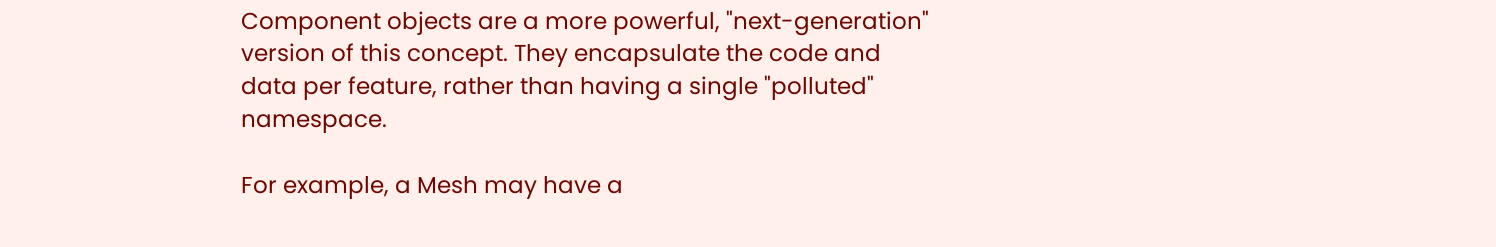Component objects are a more powerful, "next-generation" version of this concept. They encapsulate the code and data per feature, rather than having a single "polluted" namespace.

For example, a Mesh may have a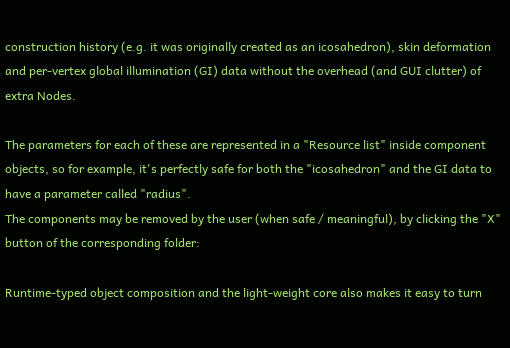construction history (e.g. it was originally created as an icosahedron), skin deformation and per-vertex global illumination (GI) data without the overhead (and GUI clutter) of extra Nodes.

The parameters for each of these are represented in a "Resource list" inside component objects, so for example, it's perfectly safe for both the "icosahedron" and the GI data to have a parameter called "radius".
The components may be removed by the user (when safe / meaningful), by clicking the "X" button of the corresponding folder:

Runtime-typed object composition and the light-weight core also makes it easy to turn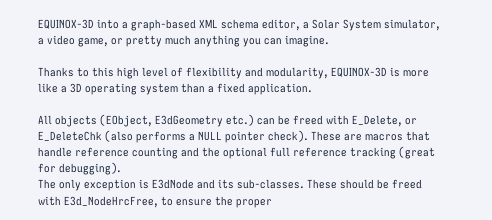EQUINOX-3D into a graph-based XML schema editor, a Solar System simulator, a video game, or pretty much anything you can imagine.

Thanks to this high level of flexibility and modularity, EQUINOX-3D is more like a 3D operating system than a fixed application.

All objects (EObject, E3dGeometry etc.) can be freed with E_Delete, or E_DeleteChk (also performs a NULL pointer check). These are macros that handle reference counting and the optional full reference tracking (great for debugging).
The only exception is E3dNode and its sub-classes. These should be freed with E3d_NodeHrcFree, to ensure the proper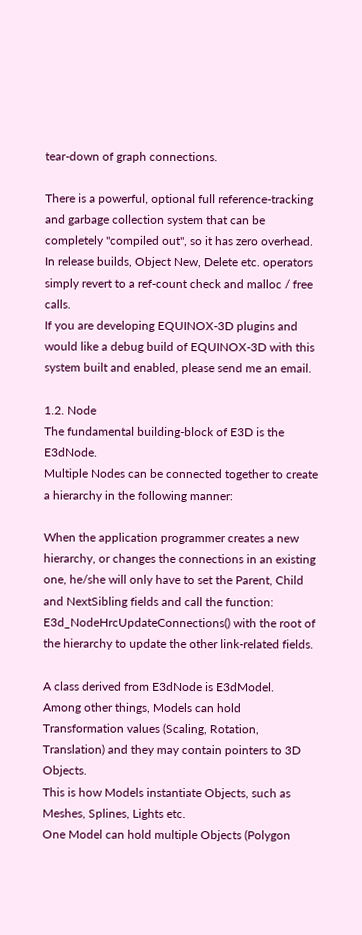tear-down of graph connections.

There is a powerful, optional full reference-tracking and garbage collection system that can be completely "compiled out", so it has zero overhead.
In release builds, Object New, Delete etc. operators simply revert to a ref-count check and malloc / free calls.
If you are developing EQUINOX-3D plugins and would like a debug build of EQUINOX-3D with this system built and enabled, please send me an email.

1.2. Node
The fundamental building-block of E3D is the E3dNode.
Multiple Nodes can be connected together to create a hierarchy in the following manner:

When the application programmer creates a new hierarchy, or changes the connections in an existing one, he/she will only have to set the Parent, Child and NextSibling fields and call the function: E3d_NodeHrcUpdateConnections() with the root of the hierarchy to update the other link-related fields.

A class derived from E3dNode is E3dModel.
Among other things, Models can hold Transformation values (Scaling, Rotation, Translation) and they may contain pointers to 3D Objects.
This is how Models instantiate Objects, such as Meshes, Splines, Lights etc.
One Model can hold multiple Objects (Polygon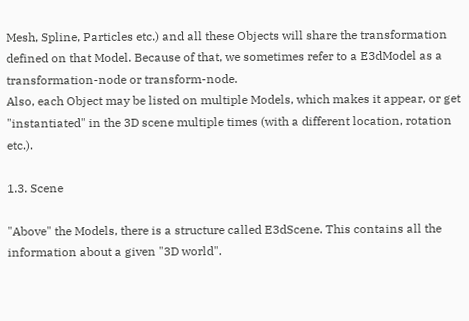Mesh, Spline, Particles etc.) and all these Objects will share the transformation defined on that Model. Because of that, we sometimes refer to a E3dModel as a transformation-node or transform-node.
Also, each Object may be listed on multiple Models, which makes it appear, or get "instantiated" in the 3D scene multiple times (with a different location, rotation etc.).

1.3. Scene

"Above" the Models, there is a structure called E3dScene. This contains all the information about a given "3D world".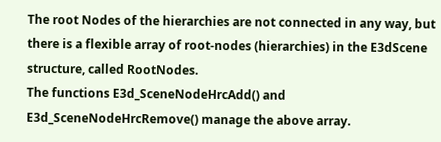The root Nodes of the hierarchies are not connected in any way, but there is a flexible array of root-nodes (hierarchies) in the E3dScene structure, called RootNodes.
The functions E3d_SceneNodeHrcAdd() and E3d_SceneNodeHrcRemove() manage the above array.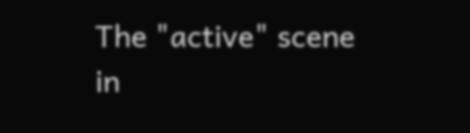The "active" scene in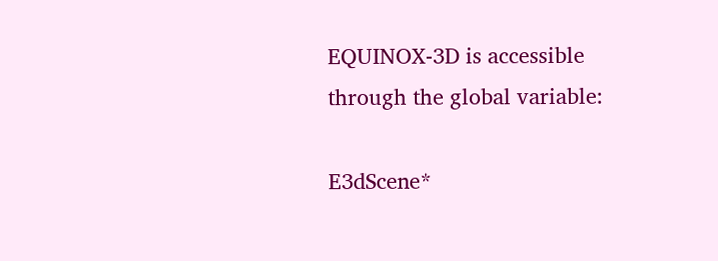EQUINOX-3D is accessible through the global variable:

E3dScene*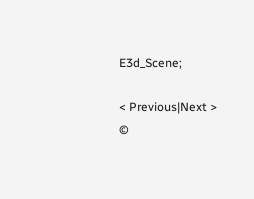E3d_Scene;

< Previous|Next >
©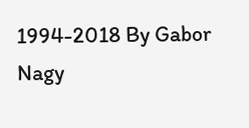1994-2018 By Gabor Nagy